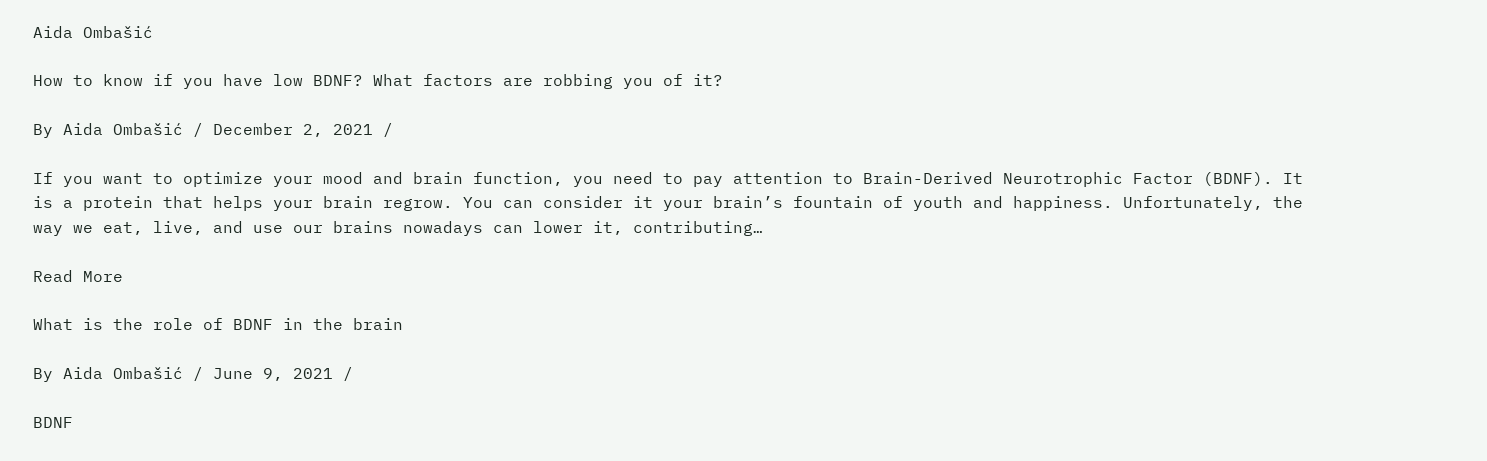Aida Ombašić

How to know if you have low BDNF? What factors are robbing you of it?

By Aida Ombašić / December 2, 2021 /

If you want to optimize your mood and brain function, you need to pay attention to Brain-Derived Neurotrophic Factor (BDNF). It is a protein that helps your brain regrow. You can consider it your brain’s fountain of youth and happiness. Unfortunately, the way we eat, live, and use our brains nowadays can lower it, contributing…

Read More

What is the role of BDNF in the brain

By Aida Ombašić / June 9, 2021 /

BDNF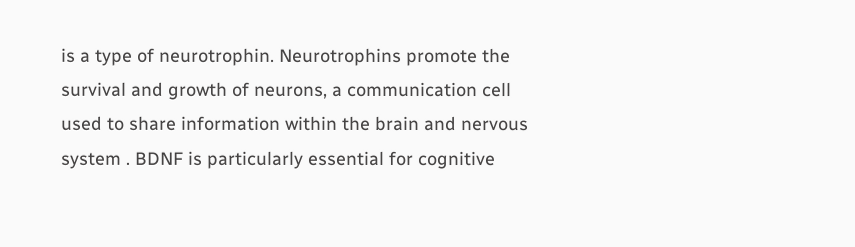is a type of neurotrophin. Neurotrophins promote the survival and growth of neurons, a communication cell used to share information within the brain and nervous system . BDNF is particularly essential for cognitive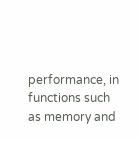performance, in functions such as memory and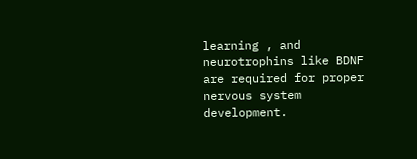learning , and neurotrophins like BDNF are required for proper nervous system development.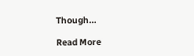Though…

Read More